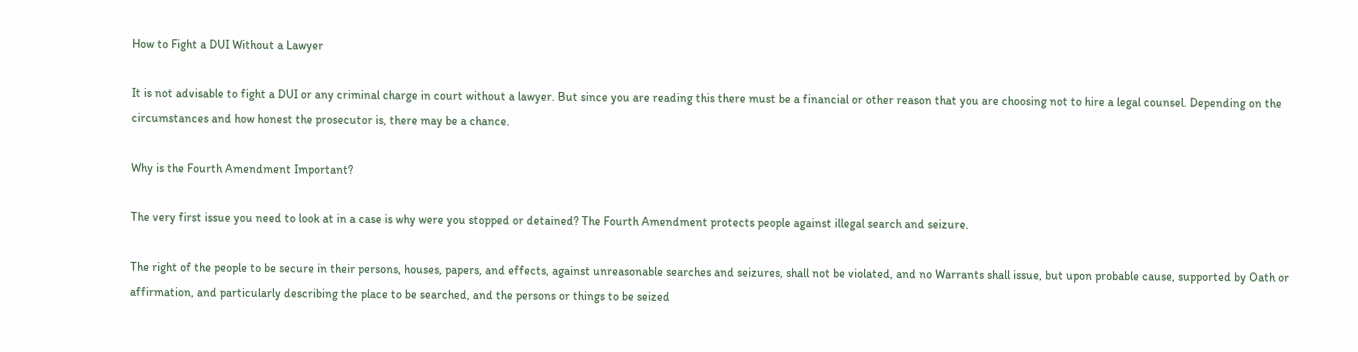How to Fight a DUI Without a Lawyer

It is not advisable to fight a DUI or any criminal charge in court without a lawyer. But since you are reading this there must be a financial or other reason that you are choosing not to hire a legal counsel. Depending on the circumstances and how honest the prosecutor is, there may be a chance.

Why is the Fourth Amendment Important?

The very first issue you need to look at in a case is why were you stopped or detained? The Fourth Amendment protects people against illegal search and seizure.

The right of the people to be secure in their persons, houses, papers, and effects, against unreasonable searches and seizures, shall not be violated, and no Warrants shall issue, but upon probable cause, supported by Oath or affirmation, and particularly describing the place to be searched, and the persons or things to be seized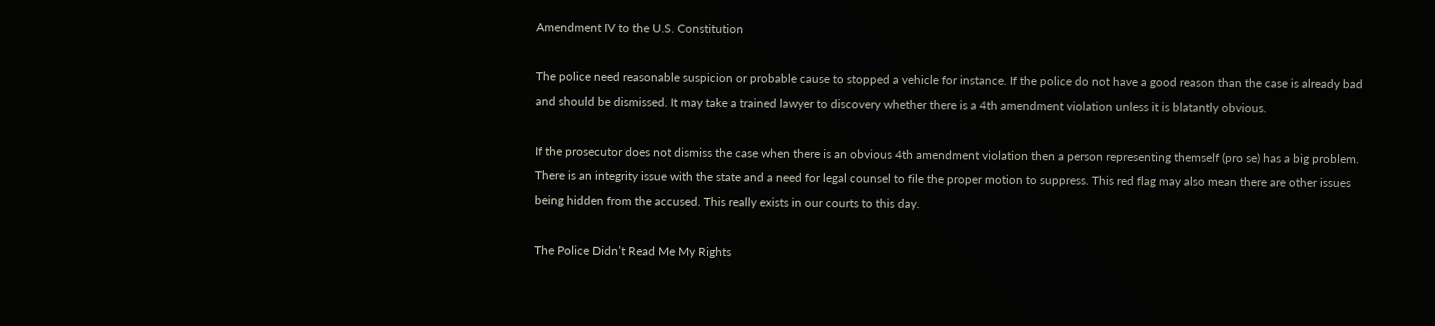Amendment IV to the U.S. Constitution

The police need reasonable suspicion or probable cause to stopped a vehicle for instance. If the police do not have a good reason than the case is already bad and should be dismissed. It may take a trained lawyer to discovery whether there is a 4th amendment violation unless it is blatantly obvious.

If the prosecutor does not dismiss the case when there is an obvious 4th amendment violation then a person representing themself (pro se) has a big problem. There is an integrity issue with the state and a need for legal counsel to file the proper motion to suppress. This red flag may also mean there are other issues being hidden from the accused. This really exists in our courts to this day.

The Police Didn’t Read Me My Rights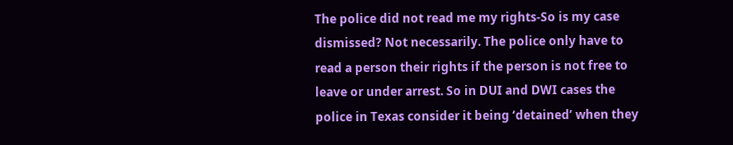The police did not read me my rights-So is my case dismissed? Not necessarily. The police only have to read a person their rights if the person is not free to leave or under arrest. So in DUI and DWI cases the police in Texas consider it being ‘detained’ when they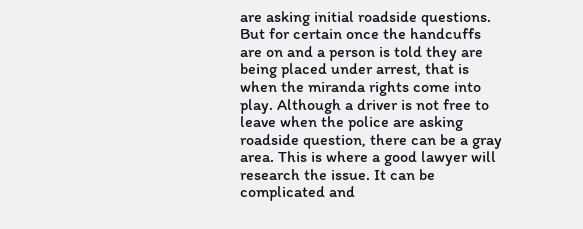are asking initial roadside questions. But for certain once the handcuffs are on and a person is told they are being placed under arrest, that is when the miranda rights come into play. Although a driver is not free to leave when the police are asking roadside question, there can be a gray area. This is where a good lawyer will research the issue. It can be complicated and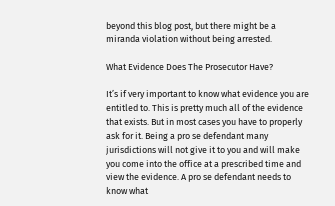beyond this blog post, but there might be a miranda violation without being arrested.

What Evidence Does The Prosecutor Have?

It’s if very important to know what evidence you are entitled to. This is pretty much all of the evidence that exists. But in most cases you have to properly ask for it. Being a pro se defendant many jurisdictions will not give it to you and will make you come into the office at a prescribed time and view the evidence. A pro se defendant needs to know what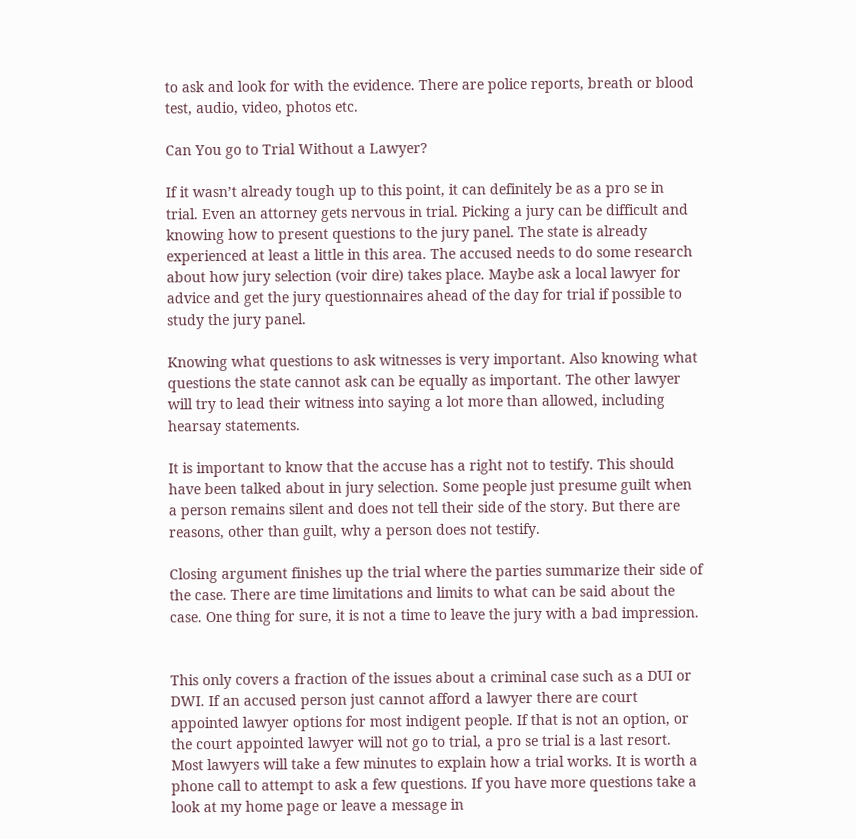to ask and look for with the evidence. There are police reports, breath or blood test, audio, video, photos etc.

Can You go to Trial Without a Lawyer?

If it wasn’t already tough up to this point, it can definitely be as a pro se in trial. Even an attorney gets nervous in trial. Picking a jury can be difficult and knowing how to present questions to the jury panel. The state is already experienced at least a little in this area. The accused needs to do some research about how jury selection (voir dire) takes place. Maybe ask a local lawyer for advice and get the jury questionnaires ahead of the day for trial if possible to study the jury panel.

Knowing what questions to ask witnesses is very important. Also knowing what questions the state cannot ask can be equally as important. The other lawyer will try to lead their witness into saying a lot more than allowed, including hearsay statements.

It is important to know that the accuse has a right not to testify. This should have been talked about in jury selection. Some people just presume guilt when a person remains silent and does not tell their side of the story. But there are reasons, other than guilt, why a person does not testify.

Closing argument finishes up the trial where the parties summarize their side of the case. There are time limitations and limits to what can be said about the case. One thing for sure, it is not a time to leave the jury with a bad impression.


This only covers a fraction of the issues about a criminal case such as a DUI or DWI. If an accused person just cannot afford a lawyer there are court appointed lawyer options for most indigent people. If that is not an option, or the court appointed lawyer will not go to trial, a pro se trial is a last resort. Most lawyers will take a few minutes to explain how a trial works. It is worth a phone call to attempt to ask a few questions. If you have more questions take a look at my home page or leave a message in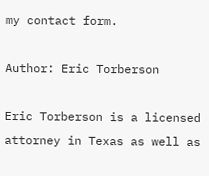my contact form.

Author: Eric Torberson

Eric Torberson is a licensed attorney in Texas as well as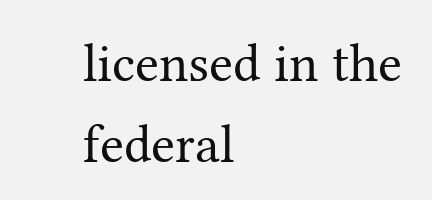licensed in the federal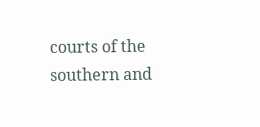courts of the southern and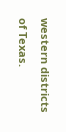western districts of Texas.